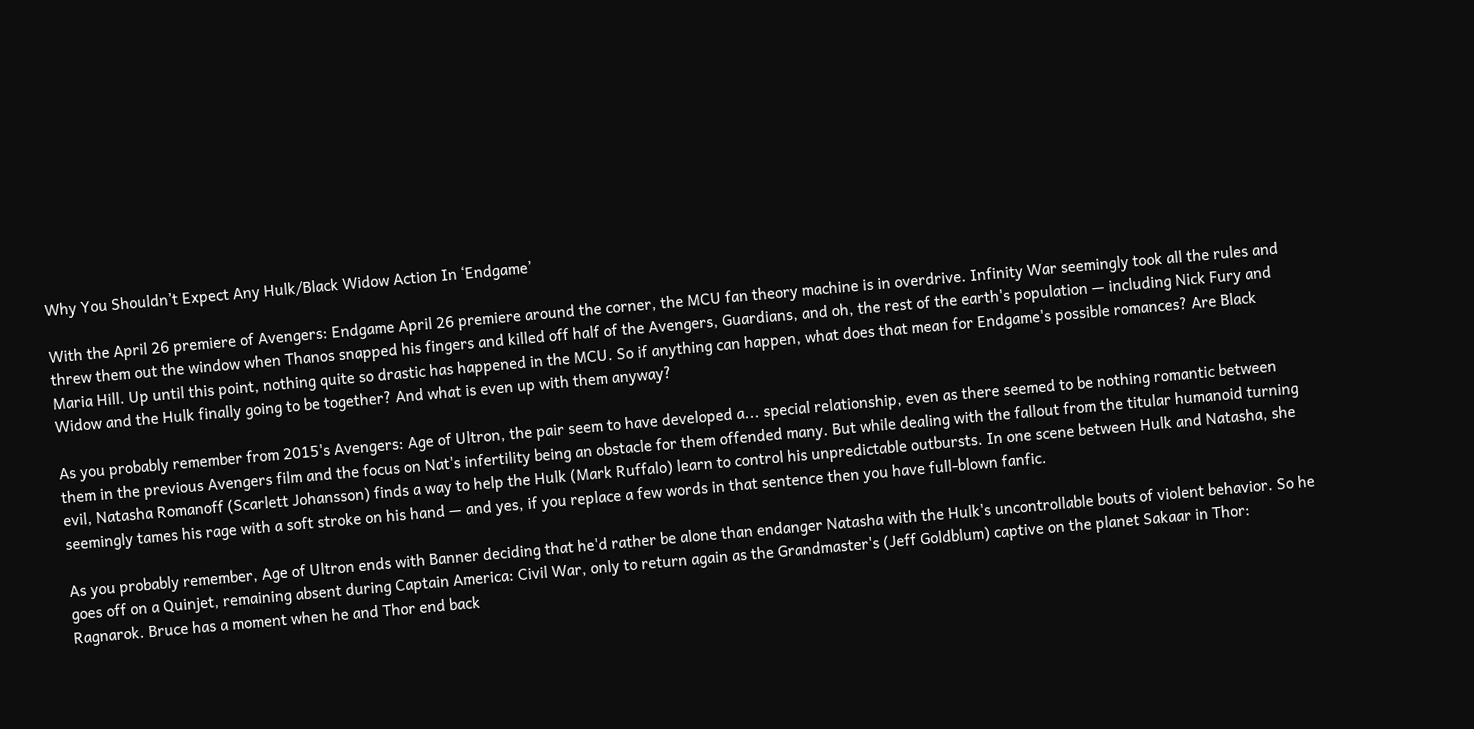Why You Shouldn’t Expect Any Hulk/Black Widow Action In ‘Endgame’

With the April 26 premiere of Avengers: Endgame April 26 premiere around the corner, the MCU fan theory machine is in overdrive. Infinity War seemingly took all the rules and threw them out the window when Thanos snapped his fingers and killed off half of the Avengers, Guardians, and oh, the rest of the earth's population — including Nick Fury and Maria Hill. Up until this point, nothing quite so drastic has happened in the MCU. So if anything can happen, what does that mean for Endgame's possible romances? Are Black Widow and the Hulk finally going to be together? And what is even up with them anyway?

As you probably remember from 2015's Avengers: Age of Ultron, the pair seem to have developed a... special relationship, even as there seemed to be nothing romantic between them in the previous Avengers film and the focus on Nat's infertility being an obstacle for them offended many. But while dealing with the fallout from the titular humanoid turning evil, Natasha Romanoff (Scarlett Johansson) finds a way to help the Hulk (Mark Ruffalo) learn to control his unpredictable outbursts. In one scene between Hulk and Natasha, she seemingly tames his rage with a soft stroke on his hand — and yes, if you replace a few words in that sentence then you have full-blown fanfic.

As you probably remember, Age of Ultron ends with Banner deciding that he'd rather be alone than endanger Natasha with the Hulk's uncontrollable bouts of violent behavior. So he goes off on a Quinjet, remaining absent during Captain America: Civil War, only to return again as the Grandmaster's (Jeff Goldblum) captive on the planet Sakaar in Thor: Ragnarok. Bruce has a moment when he and Thor end back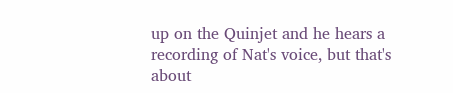up on the Quinjet and he hears a recording of Nat's voice, but that's about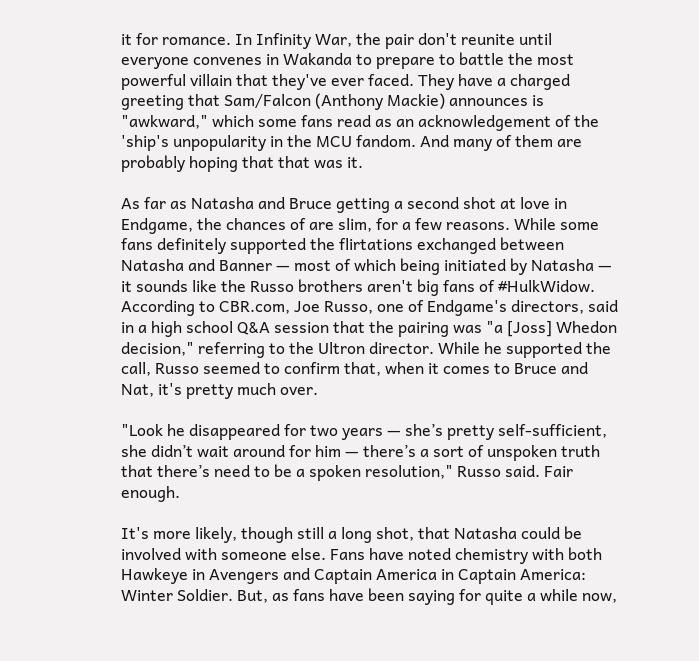it for romance. In Infinity War, the pair don't reunite until everyone convenes in Wakanda to prepare to battle the most powerful villain that they've ever faced. They have a charged greeting that Sam/Falcon (Anthony Mackie) announces is "awkward," which some fans read as an acknowledgement of the 'ship's unpopularity in the MCU fandom. And many of them are probably hoping that that was it.

As far as Natasha and Bruce getting a second shot at love in Endgame, the chances of are slim, for a few reasons. While some fans definitely supported the flirtations exchanged between Natasha and Banner — most of which being initiated by Natasha — it sounds like the Russo brothers aren't big fans of #HulkWidow. According to CBR.com, Joe Russo, one of Endgame's directors, said in a high school Q&A session that the pairing was "a [Joss] Whedon decision," referring to the Ultron director. While he supported the call, Russo seemed to confirm that, when it comes to Bruce and Nat, it's pretty much over.

"Look he disappeared for two years — she’s pretty self-sufficient, she didn’t wait around for him — there’s a sort of unspoken truth that there’s need to be a spoken resolution," Russo said. Fair enough.

It's more likely, though still a long shot, that Natasha could be involved with someone else. Fans have noted chemistry with both Hawkeye in Avengers and Captain America in Captain America: Winter Soldier. But, as fans have been saying for quite a while now,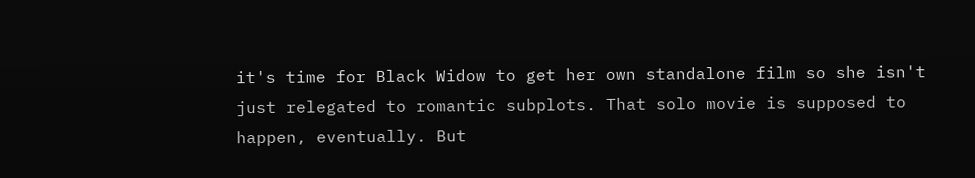it's time for Black Widow to get her own standalone film so she isn't just relegated to romantic subplots. That solo movie is supposed to happen, eventually. But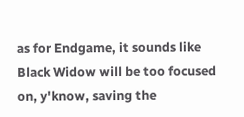as for Endgame, it sounds like Black Widow will be too focused on, y'know, saving the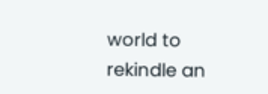world to rekindle an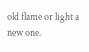old flame or light a new one.